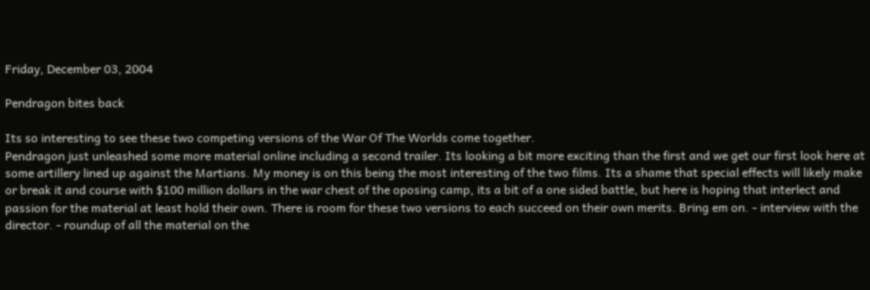Friday, December 03, 2004

Pendragon bites back

Its so interesting to see these two competing versions of the War Of The Worlds come together.
Pendragon just unleashed some more material online including a second trailer. Its looking a bit more exciting than the first and we get our first look here at some artillery lined up against the Martians. My money is on this being the most interesting of the two films. Its a shame that special effects will likely make or break it and course with $100 million dollars in the war chest of the oposing camp, its a bit of a one sided battle, but here is hoping that interlect and passion for the material at least hold their own. There is room for these two versions to each succeed on their own merits. Bring em on. - interview with the director. - roundup of all the material on the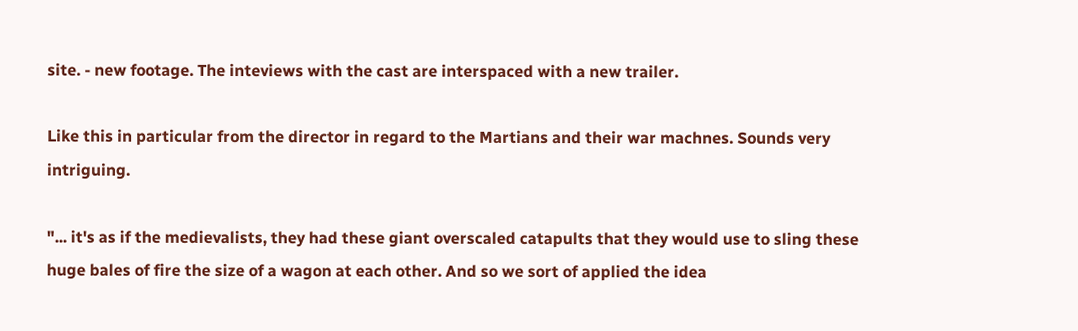site. - new footage. The inteviews with the cast are interspaced with a new trailer.

Like this in particular from the director in regard to the Martians and their war machnes. Sounds very intriguing.

"... it's as if the medievalists, they had these giant overscaled catapults that they would use to sling these huge bales of fire the size of a wagon at each other. And so we sort of applied the idea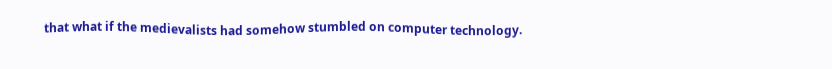that what if the medievalists had somehow stumbled on computer technology.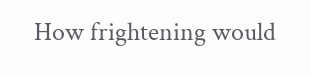How frightening would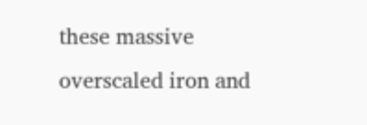these massive overscaled iron and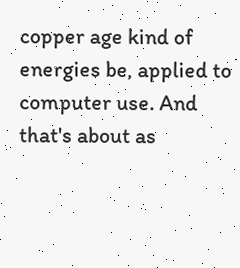copper age kind of energies be, applied to computer use. And that's about as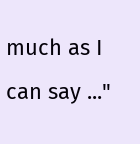much as I can say ..."